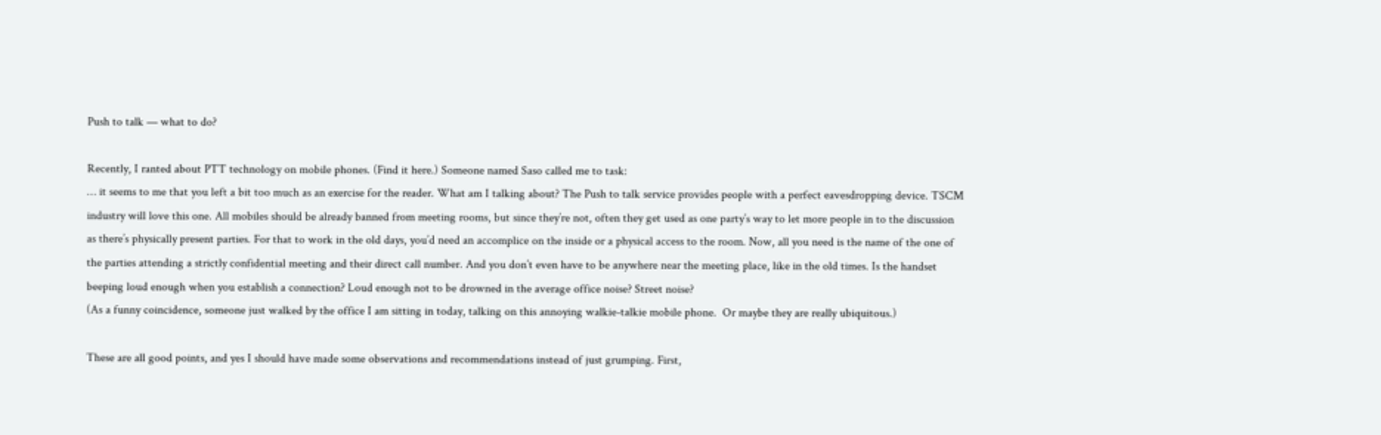Push to talk — what to do?

Recently, I ranted about PTT technology on mobile phones. (Find it here.) Someone named Saso called me to task:
… it seems to me that you left a bit too much as an exercise for the reader. What am I talking about? The Push to talk service provides people with a perfect eavesdropping device. TSCM industry will love this one. All mobiles should be already banned from meeting rooms, but since they’re not, often they get used as one party’s way to let more people in to the discussion as there’s physically present parties. For that to work in the old days, you’d need an accomplice on the inside or a physical access to the room. Now, all you need is the name of the one of the parties attending a strictly confidential meeting and their direct call number. And you don’t even have to be anywhere near the meeting place, like in the old times. Is the handset beeping loud enough when you establish a connection? Loud enough not to be drowned in the average office noise? Street noise?
(As a funny coincidence, someone just walked by the office I am sitting in today, talking on this annoying walkie-talkie mobile phone.  Or maybe they are really ubiquitous.)

These are all good points, and yes I should have made some observations and recommendations instead of just grumping. First,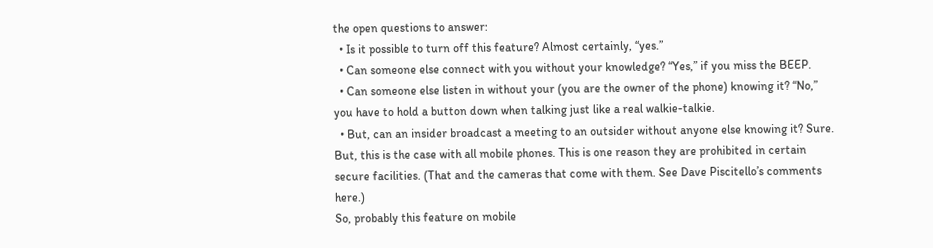the open questions to answer:
  • Is it possible to turn off this feature? Almost certainly, “yes.”
  • Can someone else connect with you without your knowledge? “Yes,” if you miss the BEEP.
  • Can someone else listen in without your (you are the owner of the phone) knowing it? “No,” you have to hold a button down when talking just like a real walkie-talkie.
  • But, can an insider broadcast a meeting to an outsider without anyone else knowing it? Sure. But, this is the case with all mobile phones. This is one reason they are prohibited in certain secure facilities. (That and the cameras that come with them. See Dave Piscitello’s comments here.)
So, probably this feature on mobile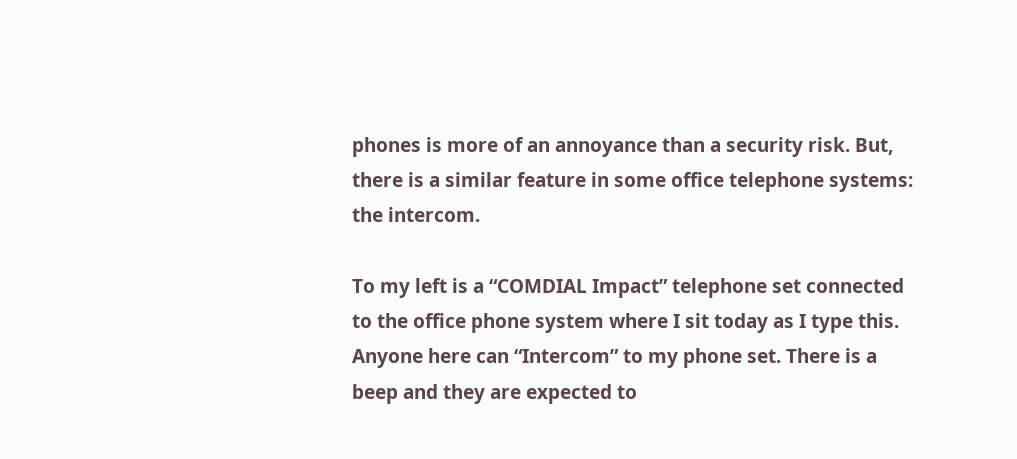phones is more of an annoyance than a security risk. But, there is a similar feature in some office telephone systems: the intercom.

To my left is a “COMDIAL Impact” telephone set connected to the office phone system where I sit today as I type this. Anyone here can “Intercom” to my phone set. There is a beep and they are expected to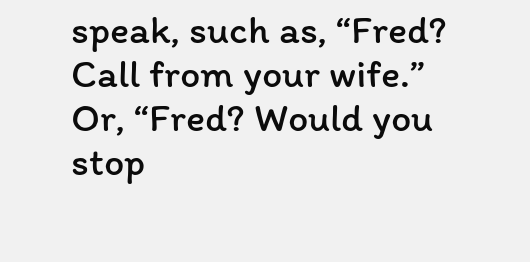speak, such as, “Fred? Call from your wife.” Or, “Fred? Would you stop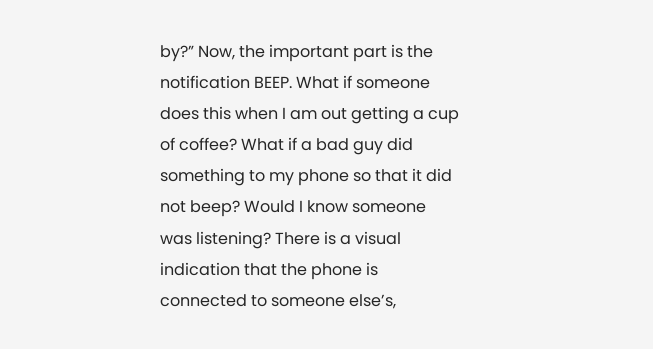by?” Now, the important part is the notification BEEP. What if someone does this when I am out getting a cup of coffee? What if a bad guy did something to my phone so that it did not beep? Would I know someone was listening? There is a visual indication that the phone is connected to someone else’s,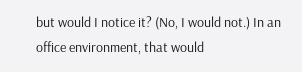but would I notice it? (No, I would not.) In an office environment, that would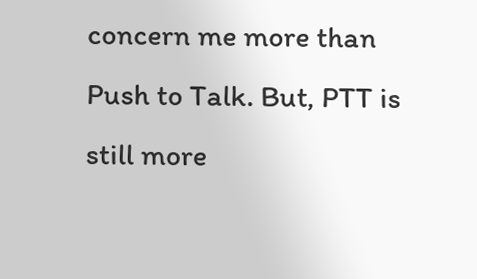concern me more than Push to Talk. But, PTT is still more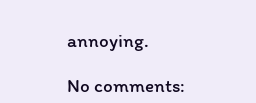annoying.

No comments: